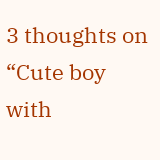3 thoughts on “Cute boy with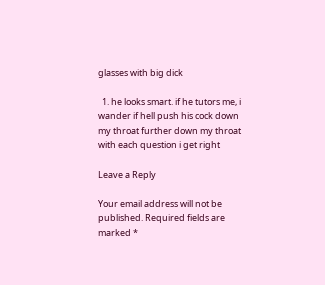glasses with big dick

  1. he looks smart. if he tutors me, i wander if hell push his cock down my throat further down my throat with each question i get right

Leave a Reply

Your email address will not be published. Required fields are marked *